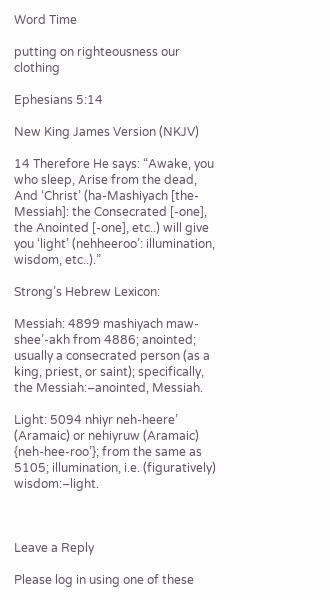Word Time

putting on righteousness our clothing

Ephesians 5:14

New King James Version (NKJV)

14 Therefore He says: “Awake, you who sleep, Arise from the dead, And ‘Christ’ (ha-Mashiyach [the-Messiah]: the Consecrated [-one], the Anointed [-one], etc..) will give you ‘light’ (nehheeroo’: illumination, wisdom, etc..).”

Strong’s Hebrew Lexicon:

Messiah: 4899 mashiyach maw-shee’-akh from 4886; anointed; usually a consecrated person (as a king, priest, or saint); specifically, the Messiah:–anointed, Messiah.

Light: 5094 nhiyr neh-heere’ (Aramaic) or nehiyruw (Aramaic) {neh-hee-roo’}; from the same as 5105; illumination, i.e. (figuratively) wisdom:–light.



Leave a Reply

Please log in using one of these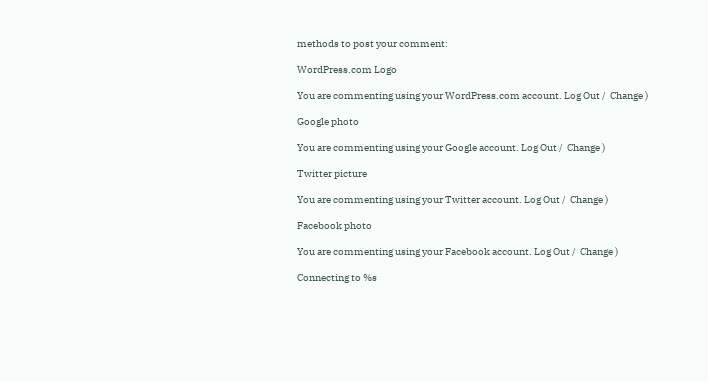methods to post your comment:

WordPress.com Logo

You are commenting using your WordPress.com account. Log Out /  Change )

Google photo

You are commenting using your Google account. Log Out /  Change )

Twitter picture

You are commenting using your Twitter account. Log Out /  Change )

Facebook photo

You are commenting using your Facebook account. Log Out /  Change )

Connecting to %s